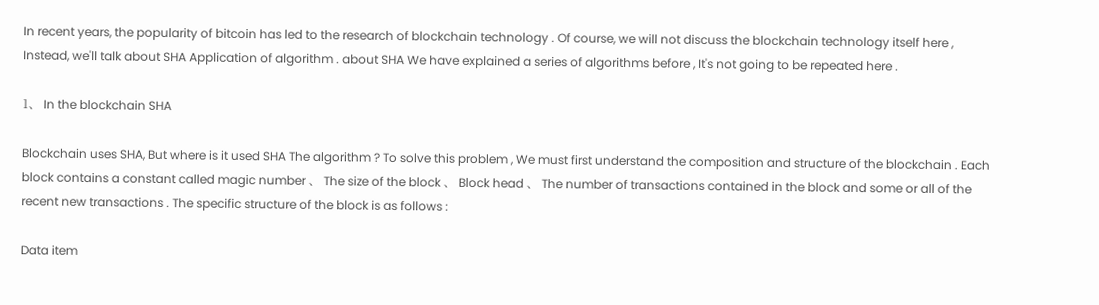In recent years, the popularity of bitcoin has led to the research of blockchain technology . Of course, we will not discuss the blockchain technology itself here , Instead, we'll talk about SHA Application of algorithm . about SHA We have explained a series of algorithms before , It's not going to be repeated here .

1、 In the blockchain SHA

Blockchain uses SHA, But where is it used SHA The algorithm ? To solve this problem , We must first understand the composition and structure of the blockchain . Each block contains a constant called magic number 、 The size of the block 、 Block head 、 The number of transactions contained in the block and some or all of the recent new transactions . The specific structure of the block is as follows :

Data item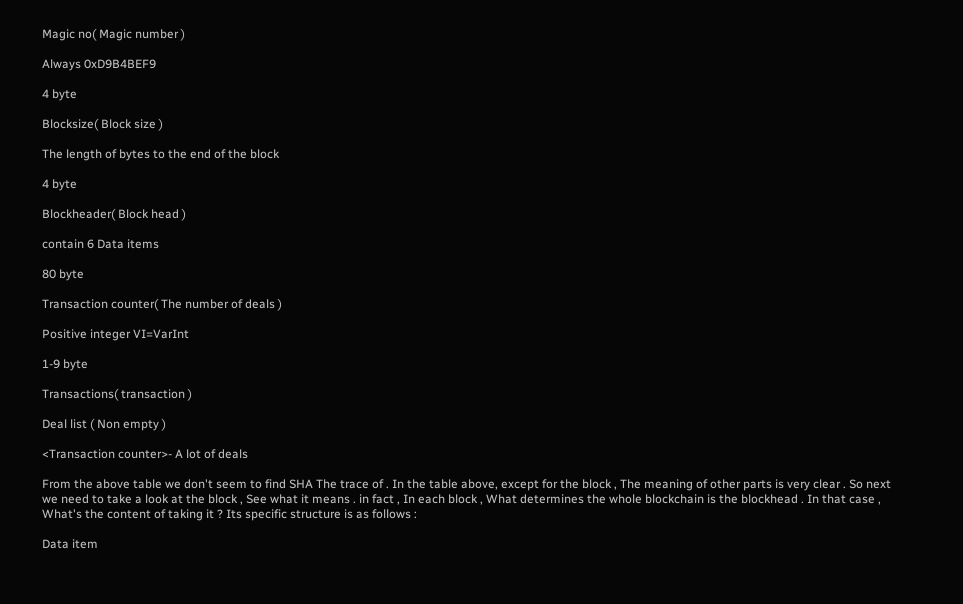Magic no( Magic number )

Always 0xD9B4BEF9

4 byte

Blocksize( Block size )

The length of bytes to the end of the block

4 byte

Blockheader( Block head )

contain 6 Data items

80 byte

Transaction counter( The number of deals )

Positive integer VI=VarInt

1-9 byte

Transactions( transaction )

Deal list ( Non empty )

<Transaction counter>- A lot of deals

From the above table we don't seem to find SHA The trace of . In the table above, except for the block , The meaning of other parts is very clear . So next we need to take a look at the block , See what it means . in fact , In each block , What determines the whole blockchain is the blockhead . In that case , What's the content of taking it ? Its specific structure is as follows :

Data item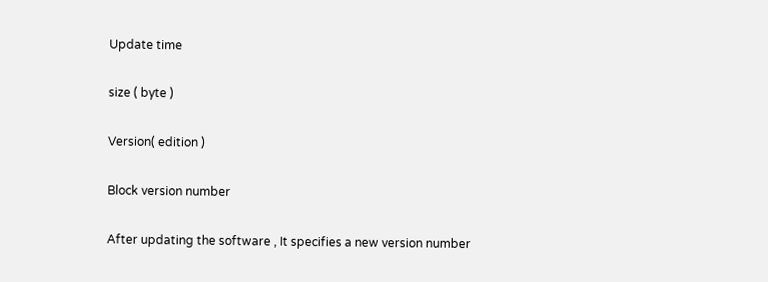Update time

size ( byte )

Version( edition )

Block version number

After updating the software , It specifies a new version number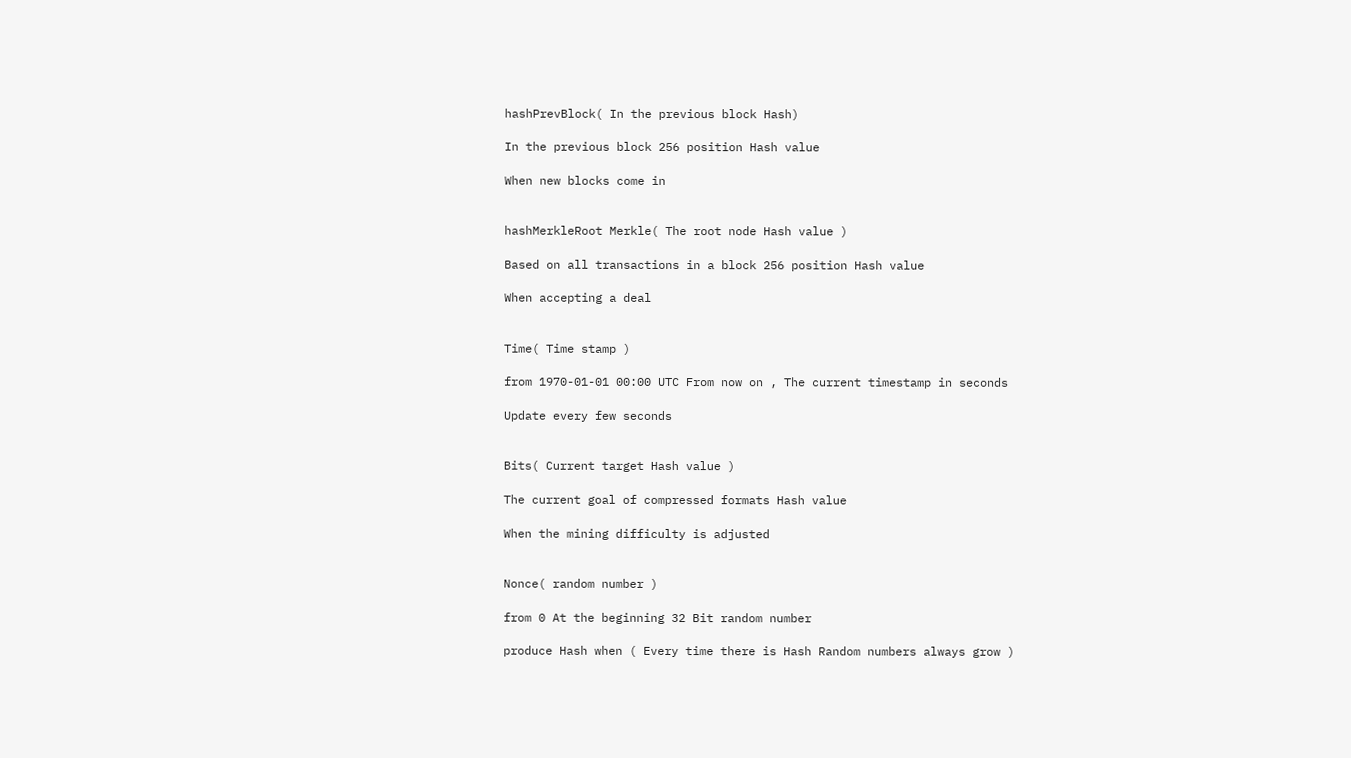hashPrevBlock( In the previous block Hash)

In the previous block 256 position Hash value

When new blocks come in


hashMerkleRoot Merkle( The root node Hash value )

Based on all transactions in a block 256 position Hash value

When accepting a deal


Time( Time stamp )

from 1970-01-01 00:00 UTC From now on , The current timestamp in seconds

Update every few seconds


Bits( Current target Hash value )

The current goal of compressed formats Hash value

When the mining difficulty is adjusted


Nonce( random number )

from 0 At the beginning 32 Bit random number

produce Hash when ( Every time there is Hash Random numbers always grow )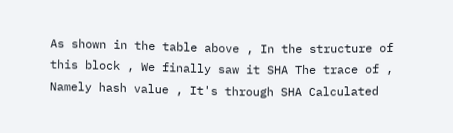As shown in the table above , In the structure of this block , We finally saw it SHA The trace of , Namely hash value , It's through SHA Calculated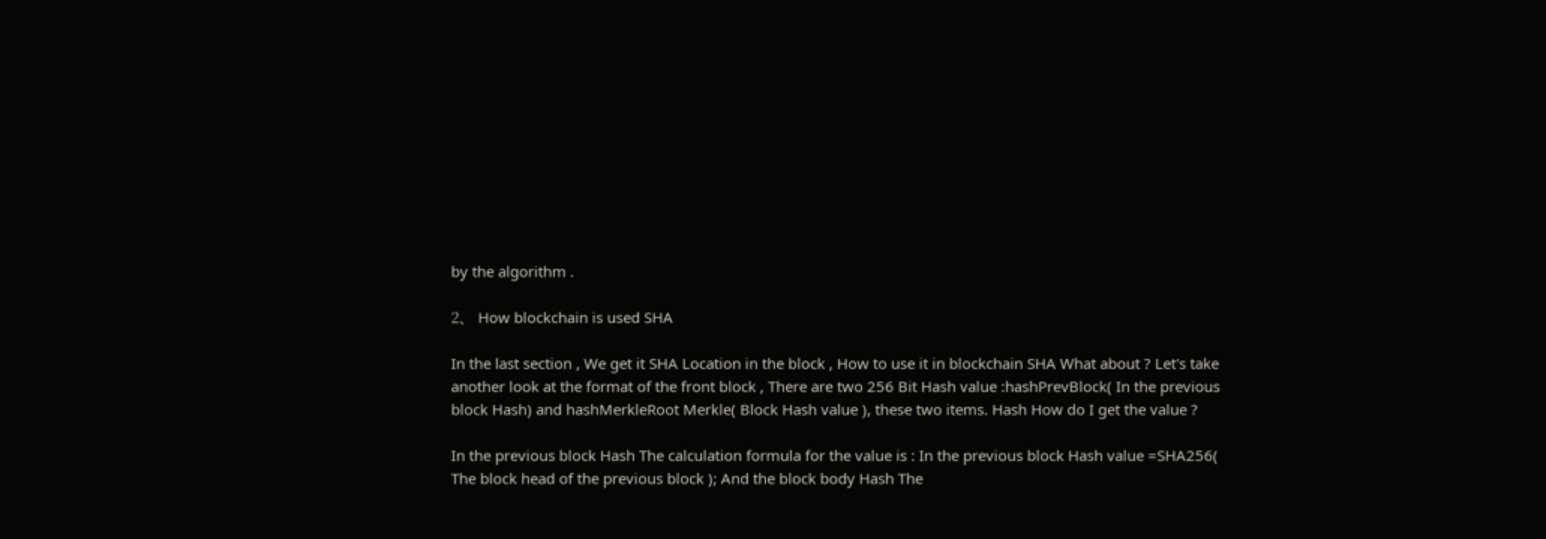by the algorithm .

2、 How blockchain is used SHA

In the last section , We get it SHA Location in the block , How to use it in blockchain SHA What about ? Let's take another look at the format of the front block , There are two 256 Bit Hash value :hashPrevBlock( In the previous block Hash) and hashMerkleRoot Merkle( Block Hash value ), these two items. Hash How do I get the value ?

In the previous block Hash The calculation formula for the value is : In the previous block Hash value =SHA256( The block head of the previous block ); And the block body Hash The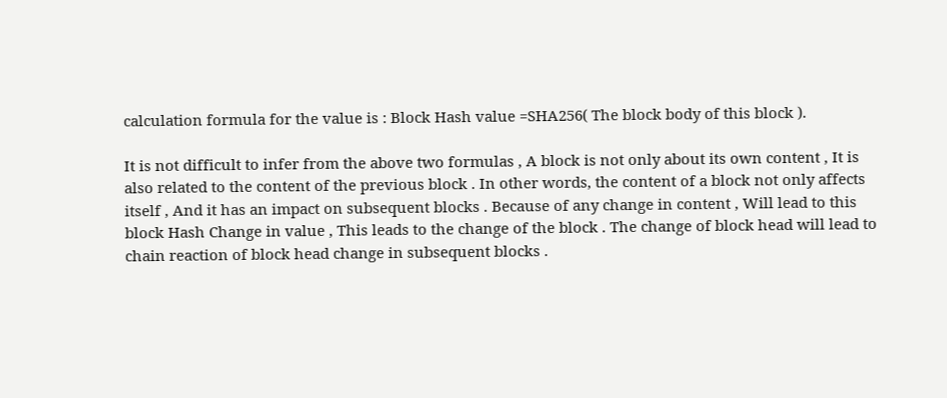calculation formula for the value is : Block Hash value =SHA256( The block body of this block ).

It is not difficult to infer from the above two formulas , A block is not only about its own content , It is also related to the content of the previous block . In other words, the content of a block not only affects itself , And it has an impact on subsequent blocks . Because of any change in content , Will lead to this block Hash Change in value , This leads to the change of the block . The change of block head will lead to chain reaction of block head change in subsequent blocks .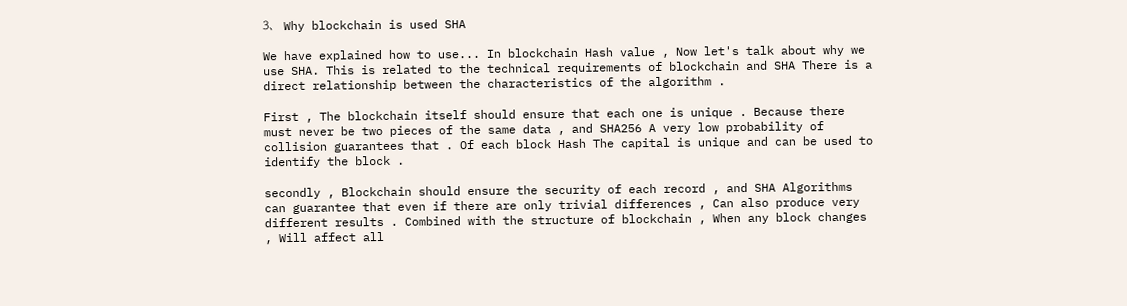3、 Why blockchain is used SHA

We have explained how to use... In blockchain Hash value , Now let's talk about why we use SHA. This is related to the technical requirements of blockchain and SHA There is a direct relationship between the characteristics of the algorithm .

First , The blockchain itself should ensure that each one is unique . Because there must never be two pieces of the same data , and SHA256 A very low probability of collision guarantees that . Of each block Hash The capital is unique and can be used to identify the block .

secondly , Blockchain should ensure the security of each record , and SHA Algorithms can guarantee that even if there are only trivial differences , Can also produce very different results . Combined with the structure of blockchain , When any block changes , Will affect all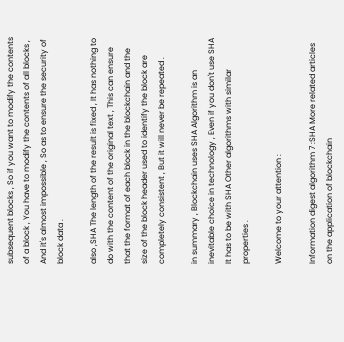subsequent blocks , So if you want to modify the contents of a block , You have to modify the contents of all blocks , And it's almost impossible , So as to ensure the security of block data .

also ,SHA The length of the result is fixed , It has nothing to do with the content of the original text , This can ensure that the format of each block in the blockchain and the size of the block header used to identify the block are completely consistent , But it will never be repeated .

in summary , Blockchain uses SHA Algorithm is an inevitable choice in technology , Even if you don't use SHA It has to be with SHA Other algorithms with similar properties .

Welcome to your attention :

Information digest algorithm 7 :SHA More related articles on the application of blockchain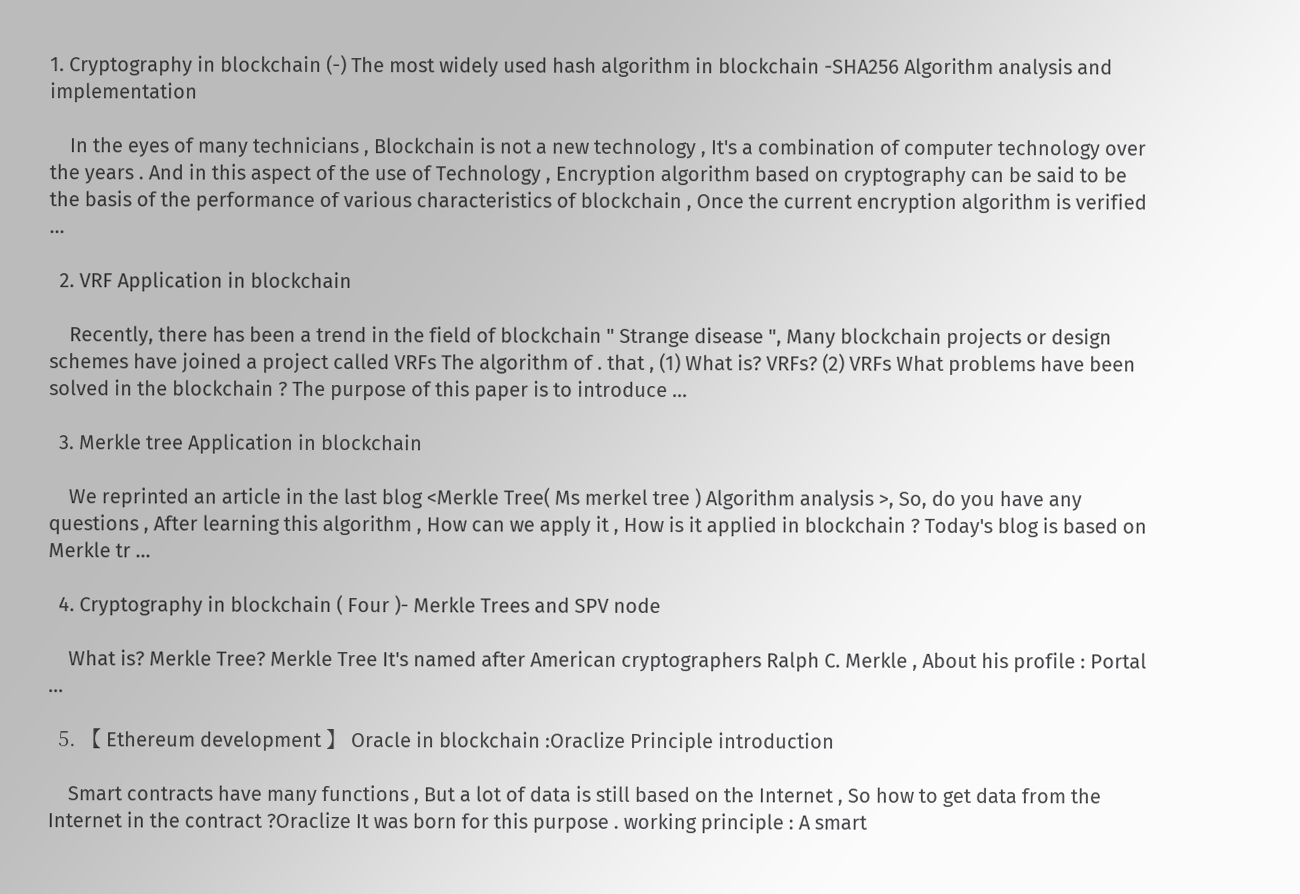1. Cryptography in blockchain (-) The most widely used hash algorithm in blockchain -SHA256 Algorithm analysis and implementation

    In the eyes of many technicians , Blockchain is not a new technology , It's a combination of computer technology over the years . And in this aspect of the use of Technology , Encryption algorithm based on cryptography can be said to be the basis of the performance of various characteristics of blockchain , Once the current encryption algorithm is verified ...

  2. VRF Application in blockchain

    Recently, there has been a trend in the field of blockchain " Strange disease ", Many blockchain projects or design schemes have joined a project called VRFs The algorithm of . that , (1) What is? VRFs? (2) VRFs What problems have been solved in the blockchain ? The purpose of this paper is to introduce ...

  3. Merkle tree Application in blockchain

    We reprinted an article in the last blog <Merkle Tree( Ms merkel tree ) Algorithm analysis >, So, do you have any questions , After learning this algorithm , How can we apply it , How is it applied in blockchain ? Today's blog is based on Merkle tr ...

  4. Cryptography in blockchain ( Four )- Merkle Trees and SPV node

    What is? Merkle Tree? Merkle Tree It's named after American cryptographers Ralph C. Merkle , About his profile : Portal ...

  5. 【 Ethereum development 】 Oracle in blockchain :Oraclize Principle introduction

    Smart contracts have many functions , But a lot of data is still based on the Internet , So how to get data from the Internet in the contract ?Oraclize It was born for this purpose . working principle : A smart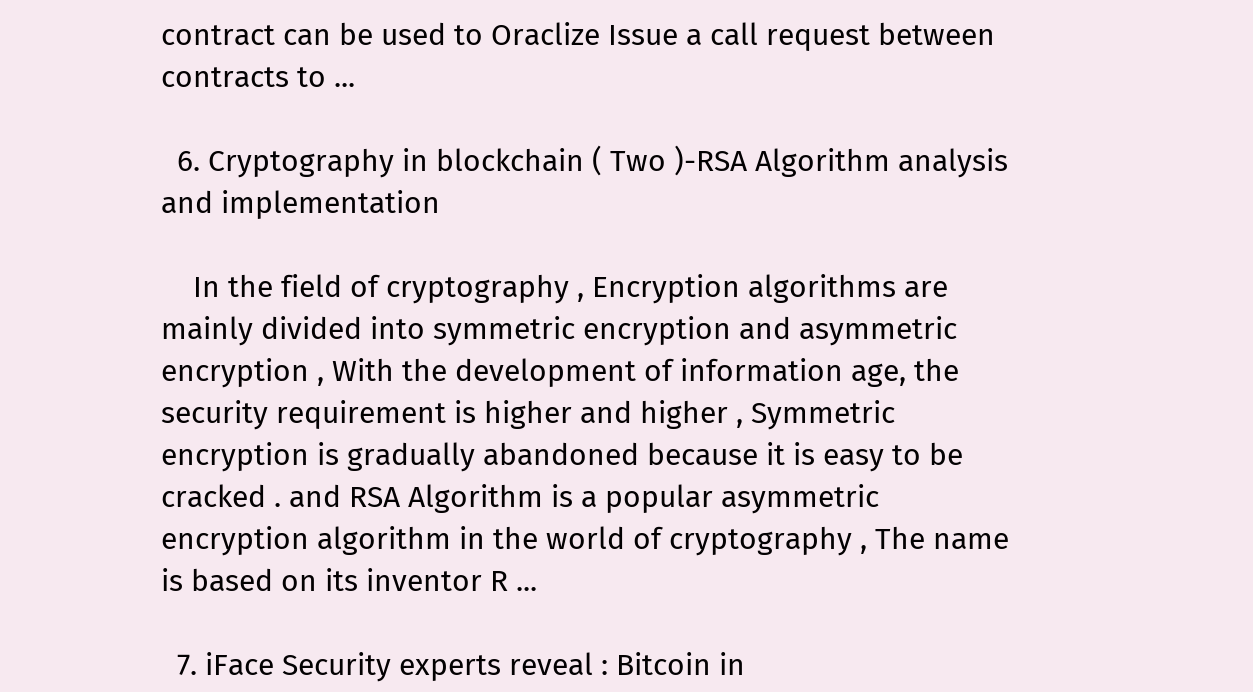contract can be used to Oraclize Issue a call request between contracts to ...

  6. Cryptography in blockchain ( Two )-RSA Algorithm analysis and implementation

    In the field of cryptography , Encryption algorithms are mainly divided into symmetric encryption and asymmetric encryption , With the development of information age, the security requirement is higher and higher , Symmetric encryption is gradually abandoned because it is easy to be cracked . and RSA Algorithm is a popular asymmetric encryption algorithm in the world of cryptography , The name is based on its inventor R ...

  7. iFace Security experts reveal : Bitcoin in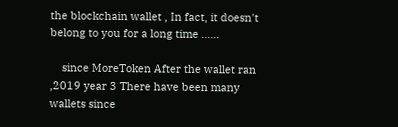the blockchain wallet , In fact, it doesn't belong to you for a long time ……

    since MoreToken After the wallet ran ,2019 year 3 There have been many wallets since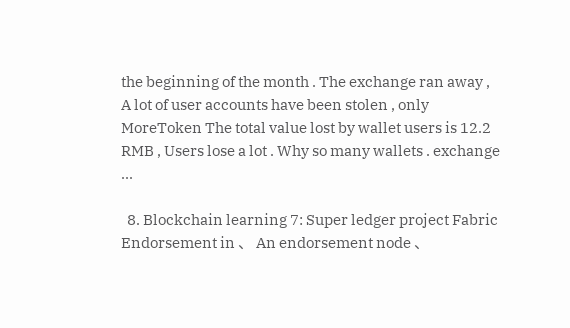the beginning of the month . The exchange ran away , A lot of user accounts have been stolen , only MoreToken The total value lost by wallet users is 12.2 RMB , Users lose a lot . Why so many wallets . exchange ...

  8. Blockchain learning 7: Super ledger project Fabric Endorsement in 、 An endorsement node 、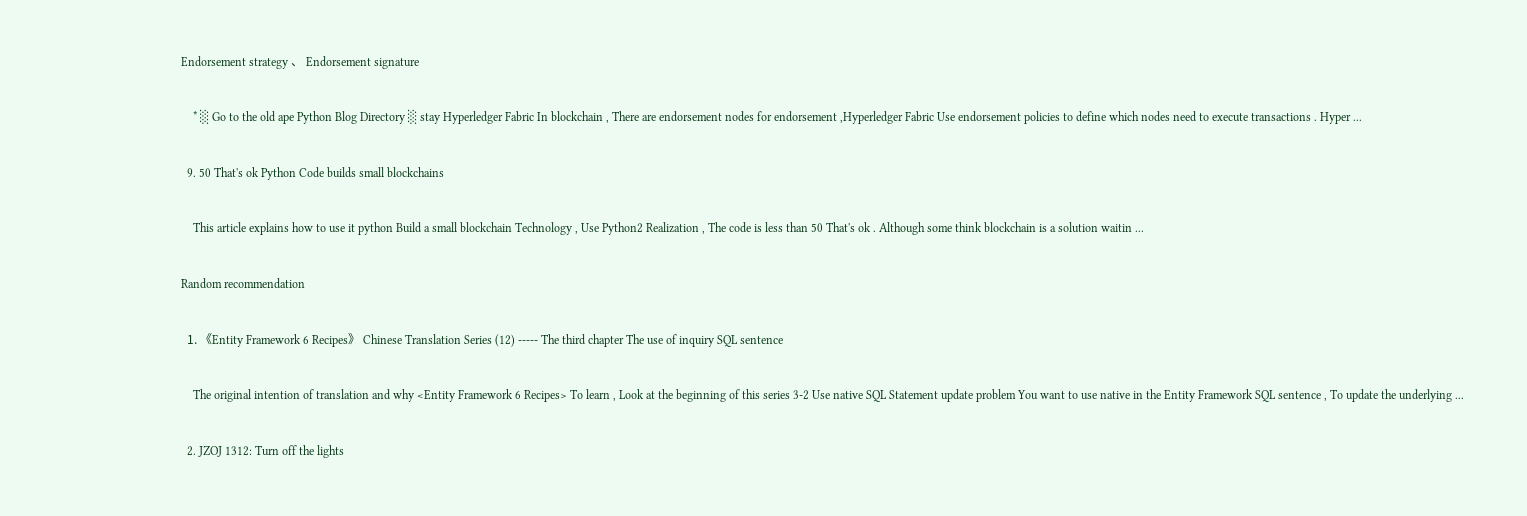Endorsement strategy 、 Endorsement signature

    * ░ Go to the old ape Python Blog Directory ░ stay Hyperledger Fabric In blockchain , There are endorsement nodes for endorsement ,Hyperledger Fabric Use endorsement policies to define which nodes need to execute transactions . Hyper ...

  9. 50 That's ok Python Code builds small blockchains

    This article explains how to use it python Build a small blockchain Technology , Use Python2 Realization , The code is less than 50 That's ok . Although some think blockchain is a solution waitin ...

Random recommendation

  1. 《Entity Framework 6 Recipes》 Chinese Translation Series (12) ----- The third chapter The use of inquiry SQL sentence

    The original intention of translation and why <Entity Framework 6 Recipes> To learn , Look at the beginning of this series 3-2 Use native SQL Statement update problem You want to use native in the Entity Framework SQL sentence , To update the underlying ...

  2. JZOJ 1312: Turn off the lights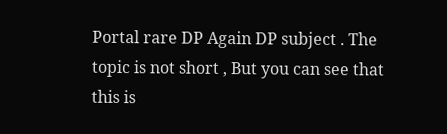Portal rare DP Again DP subject . The topic is not short , But you can see that this is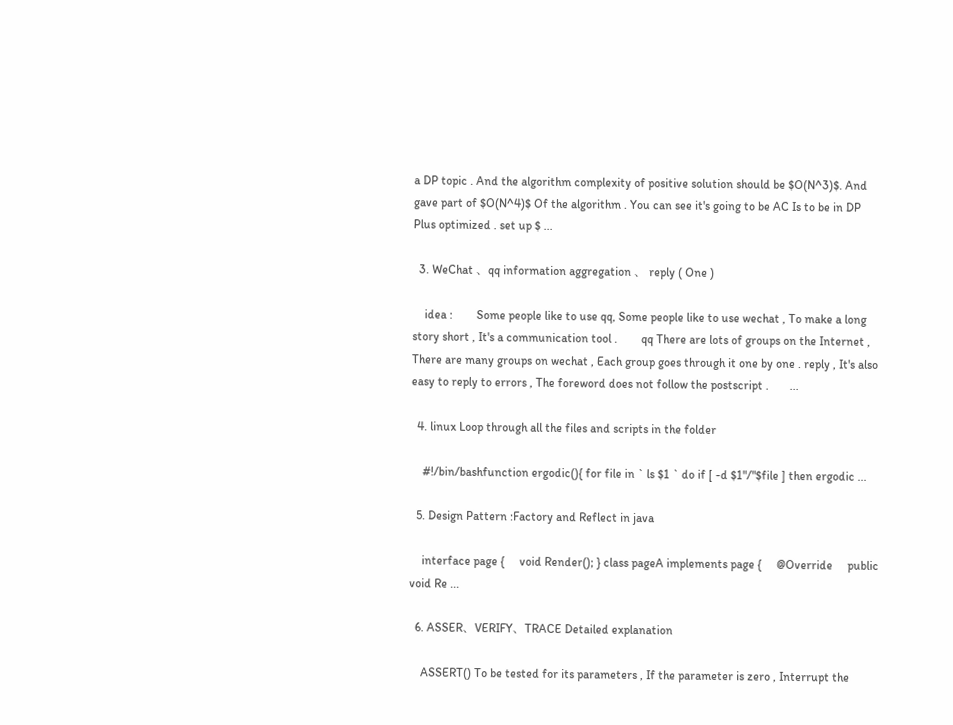a DP topic . And the algorithm complexity of positive solution should be $O(N^3)$. And gave part of $O(N^4)$ Of the algorithm . You can see it's going to be AC Is to be in DP Plus optimized . set up $ ...

  3. WeChat 、qq information aggregation 、 reply ( One )

    idea :        Some people like to use qq, Some people like to use wechat , To make a long story short , It's a communication tool .        qq There are lots of groups on the Internet , There are many groups on wechat , Each group goes through it one by one . reply , It's also easy to reply to errors , The foreword does not follow the postscript .       ...

  4. linux Loop through all the files and scripts in the folder

    #!/bin/bashfunction ergodic(){ for file in ` ls $1 ` do if [ -d $1"/"$file ] then ergodic ...

  5. Design Pattern :Factory and Reflect in java

    interface page {     void Render(); } class pageA implements page {     @Override     public void Re ...

  6. ASSER、VERIFY、TRACE Detailed explanation

    ASSERT() To be tested for its parameters , If the parameter is zero , Interrupt the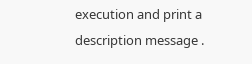execution and print a description message .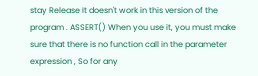stay Release It doesn't work in this version of the program . ASSERT() When you use it, you must make sure that there is no function call in the parameter expression , So for any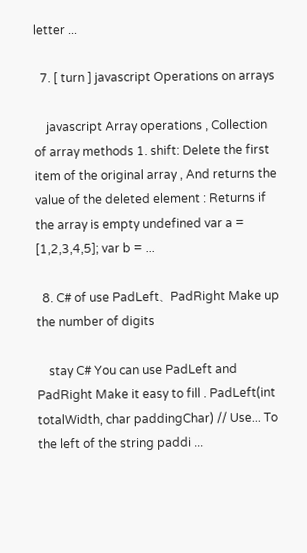letter ...

  7. [ turn ] javascript Operations on arrays

    javascript Array operations , Collection of array methods 1. shift: Delete the first item of the original array , And returns the value of the deleted element : Returns if the array is empty undefined var a = [1,2,3,4,5]; var b = ...

  8. C# of use PadLeft、PadRight Make up the number of digits

    stay C# You can use PadLeft and PadRight Make it easy to fill . PadLeft(int totalWidth, char paddingChar) // Use... To the left of the string paddi ...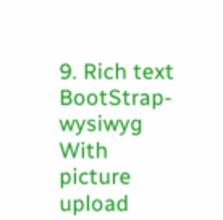9. Rich text BootStrap-wysiwyg With picture upload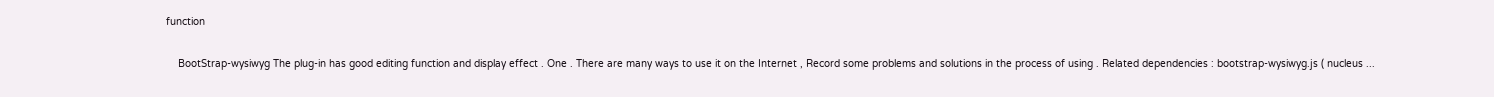function

    BootStrap-wysiwyg The plug-in has good editing function and display effect . One . There are many ways to use it on the Internet , Record some problems and solutions in the process of using . Related dependencies : bootstrap-wysiwyg.js ( nucleus ...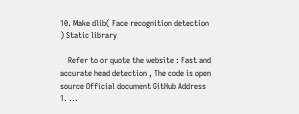10. Make dlib( Face recognition detection ) Static library

    Refer to or quote the website : Fast and accurate head detection , The code is open source Official document GitHub Address 1. ...